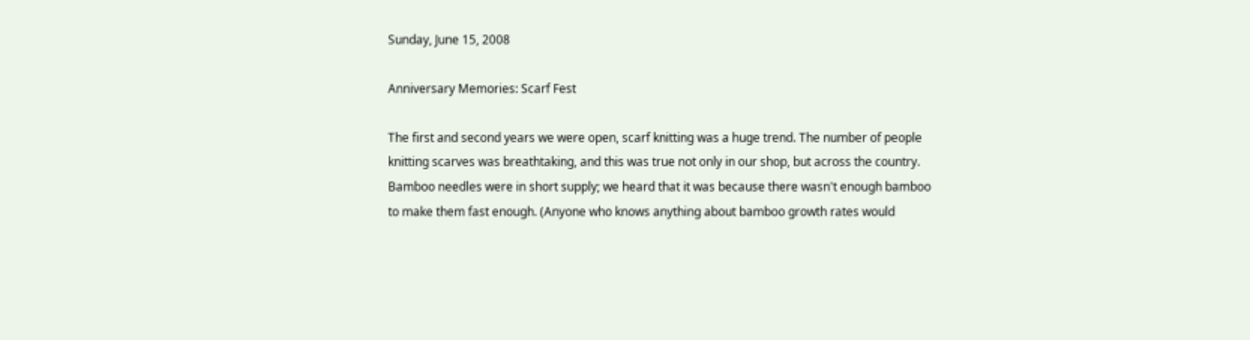Sunday, June 15, 2008

Anniversary Memories: Scarf Fest

The first and second years we were open, scarf knitting was a huge trend. The number of people knitting scarves was breathtaking, and this was true not only in our shop, but across the country. Bamboo needles were in short supply; we heard that it was because there wasn't enough bamboo to make them fast enough. (Anyone who knows anything about bamboo growth rates would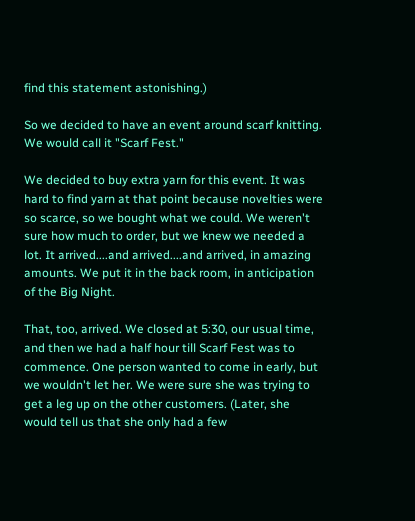find this statement astonishing.)

So we decided to have an event around scarf knitting. We would call it "Scarf Fest."

We decided to buy extra yarn for this event. It was hard to find yarn at that point because novelties were so scarce, so we bought what we could. We weren't sure how much to order, but we knew we needed a lot. It arrived....and arrived....and arrived, in amazing amounts. We put it in the back room, in anticipation of the Big Night.

That, too, arrived. We closed at 5:30, our usual time, and then we had a half hour till Scarf Fest was to commence. One person wanted to come in early, but we wouldn't let her. We were sure she was trying to get a leg up on the other customers. (Later, she would tell us that she only had a few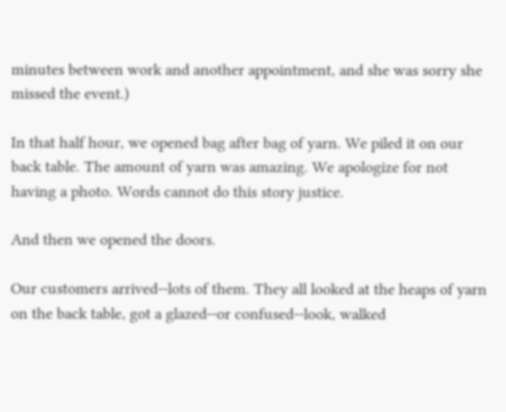minutes between work and another appointment, and she was sorry she missed the event.)

In that half hour, we opened bag after bag of yarn. We piled it on our back table. The amount of yarn was amazing. We apologize for not having a photo. Words cannot do this story justice.

And then we opened the doors.

Our customers arrived--lots of them. They all looked at the heaps of yarn on the back table, got a glazed--or confused--look, walked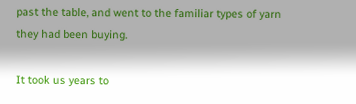past the table, and went to the familiar types of yarn they had been buying.

It took us years to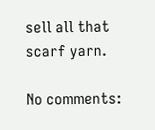sell all that scarf yarn.

No comments: